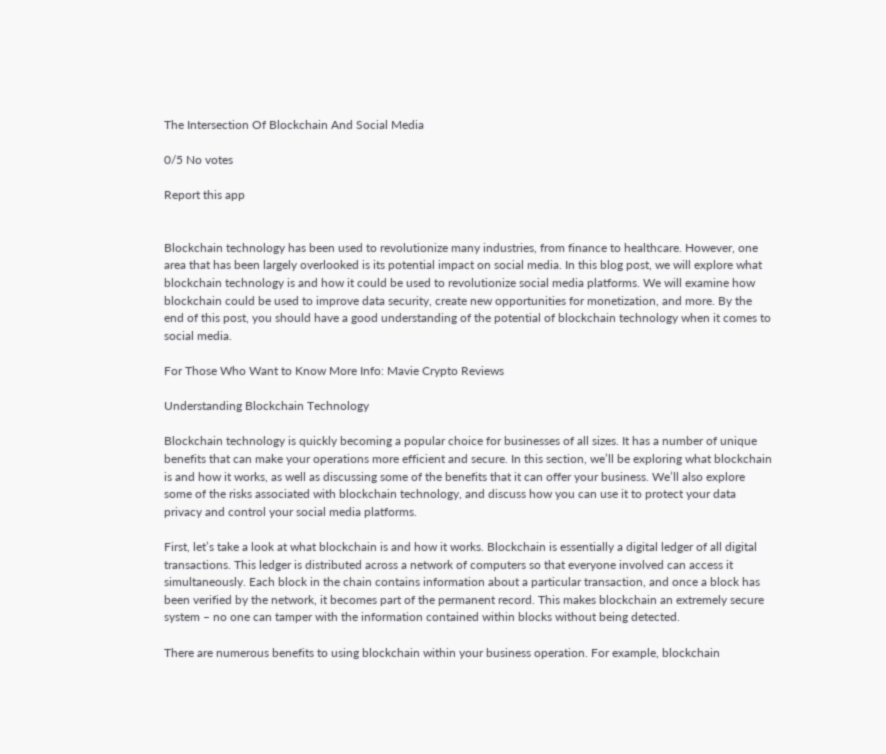The Intersection Of Blockchain And Social Media

0/5 No votes

Report this app


Blockchain technology has been used to revolutionize many industries, from finance to healthcare. However, one area that has been largely overlooked is its potential impact on social media. In this blog post, we will explore what blockchain technology is and how it could be used to revolutionize social media platforms. We will examine how blockchain could be used to improve data security, create new opportunities for monetization, and more. By the end of this post, you should have a good understanding of the potential of blockchain technology when it comes to social media.

For Those Who Want to Know More Info: Mavie Crypto Reviews

Understanding Blockchain Technology

Blockchain technology is quickly becoming a popular choice for businesses of all sizes. It has a number of unique benefits that can make your operations more efficient and secure. In this section, we’ll be exploring what blockchain is and how it works, as well as discussing some of the benefits that it can offer your business. We’ll also explore some of the risks associated with blockchain technology, and discuss how you can use it to protect your data privacy and control your social media platforms.

First, let’s take a look at what blockchain is and how it works. Blockchain is essentially a digital ledger of all digital transactions. This ledger is distributed across a network of computers so that everyone involved can access it simultaneously. Each block in the chain contains information about a particular transaction, and once a block has been verified by the network, it becomes part of the permanent record. This makes blockchain an extremely secure system – no one can tamper with the information contained within blocks without being detected.

There are numerous benefits to using blockchain within your business operation. For example, blockchain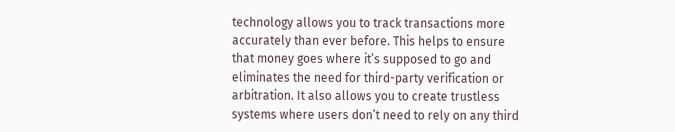technology allows you to track transactions more accurately than ever before. This helps to ensure that money goes where it’s supposed to go and eliminates the need for third-party verification or arbitration. It also allows you to create trustless systems where users don’t need to rely on any third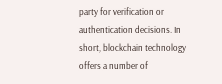party for verification or authentication decisions. In short, blockchain technology offers a number of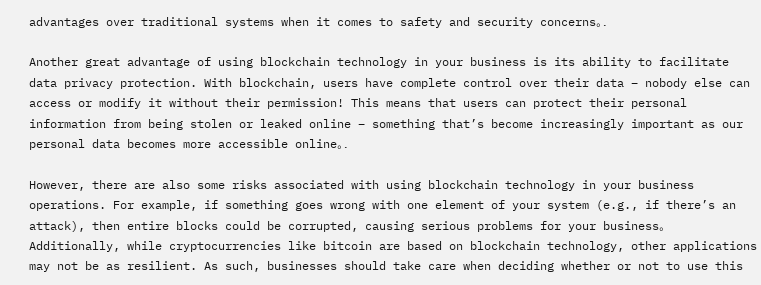advantages over traditional systems when it comes to safety and security concerns。.

Another great advantage of using blockchain technology in your business is its ability to facilitate data privacy protection. With blockchain, users have complete control over their data – nobody else can access or modify it without their permission! This means that users can protect their personal information from being stolen or leaked online – something that’s become increasingly important as our personal data becomes more accessible online。.

However, there are also some risks associated with using blockchain technology in your business operations. For example, if something goes wrong with one element of your system (e.g., if there’s an attack), then entire blocks could be corrupted, causing serious problems for your business。 Additionally, while cryptocurrencies like bitcoin are based on blockchain technology, other applications may not be as resilient. As such, businesses should take care when deciding whether or not to use this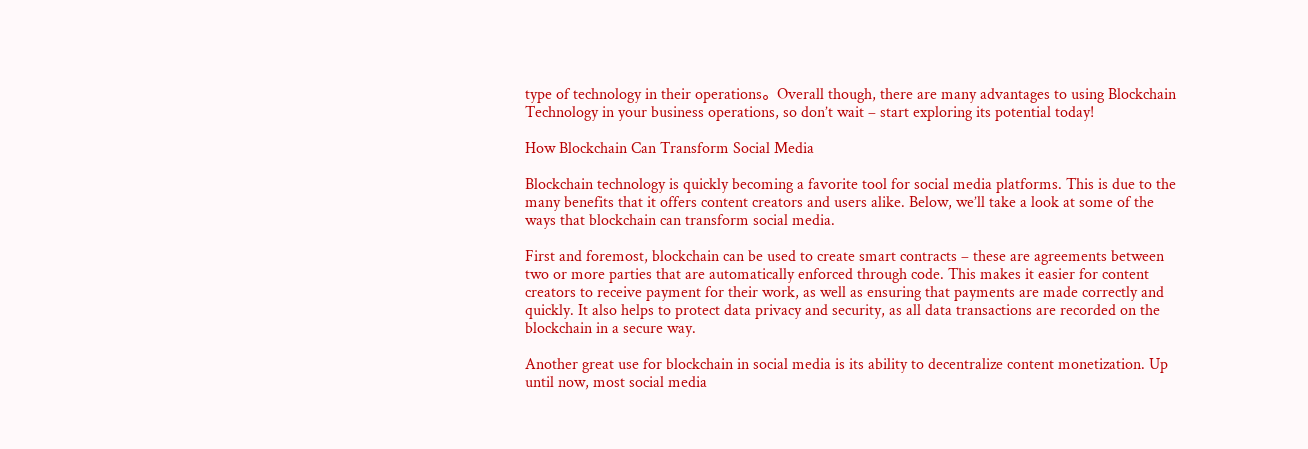type of technology in their operations。 Overall though, there are many advantages to using Blockchain Technology in your business operations, so don’t wait – start exploring its potential today!

How Blockchain Can Transform Social Media

Blockchain technology is quickly becoming a favorite tool for social media platforms. This is due to the many benefits that it offers content creators and users alike. Below, we’ll take a look at some of the ways that blockchain can transform social media.

First and foremost, blockchain can be used to create smart contracts – these are agreements between two or more parties that are automatically enforced through code. This makes it easier for content creators to receive payment for their work, as well as ensuring that payments are made correctly and quickly. It also helps to protect data privacy and security, as all data transactions are recorded on the blockchain in a secure way.

Another great use for blockchain in social media is its ability to decentralize content monetization. Up until now, most social media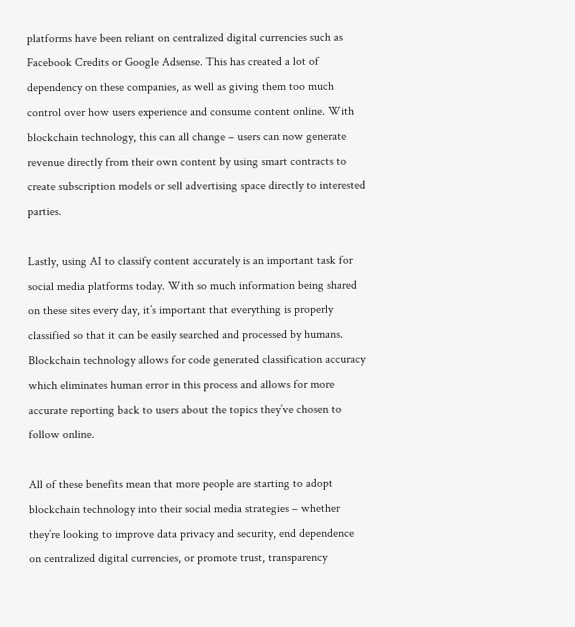platforms have been reliant on centralized digital currencies such as Facebook Credits or Google Adsense. This has created a lot of dependency on these companies, as well as giving them too much control over how users experience and consume content online. With blockchain technology, this can all change – users can now generate revenue directly from their own content by using smart contracts to create subscription models or sell advertising space directly to interested parties.

Lastly, using AI to classify content accurately is an important task for social media platforms today. With so much information being shared on these sites every day, it’s important that everything is properly classified so that it can be easily searched and processed by humans. Blockchain technology allows for code generated classification accuracy which eliminates human error in this process and allows for more accurate reporting back to users about the topics they’ve chosen to follow online.

All of these benefits mean that more people are starting to adopt blockchain technology into their social media strategies – whether they’re looking to improve data privacy and security, end dependence on centralized digital currencies, or promote trust, transparency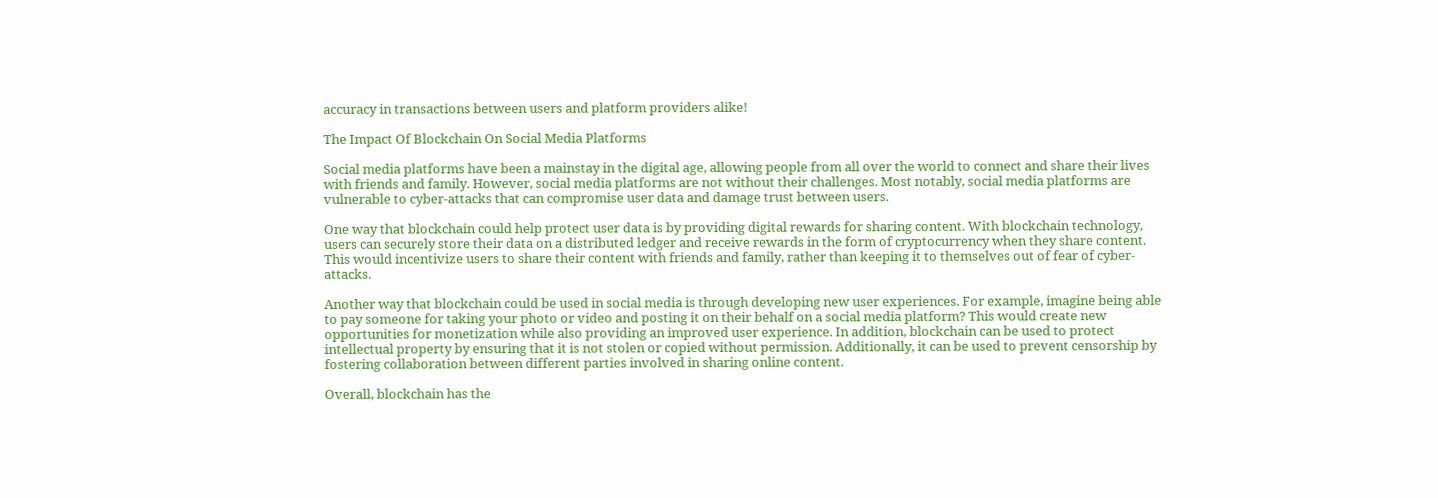accuracy in transactions between users and platform providers alike!

The Impact Of Blockchain On Social Media Platforms

Social media platforms have been a mainstay in the digital age, allowing people from all over the world to connect and share their lives with friends and family. However, social media platforms are not without their challenges. Most notably, social media platforms are vulnerable to cyber-attacks that can compromise user data and damage trust between users.

One way that blockchain could help protect user data is by providing digital rewards for sharing content. With blockchain technology, users can securely store their data on a distributed ledger and receive rewards in the form of cryptocurrency when they share content. This would incentivize users to share their content with friends and family, rather than keeping it to themselves out of fear of cyber-attacks.

Another way that blockchain could be used in social media is through developing new user experiences. For example, imagine being able to pay someone for taking your photo or video and posting it on their behalf on a social media platform? This would create new opportunities for monetization while also providing an improved user experience. In addition, blockchain can be used to protect intellectual property by ensuring that it is not stolen or copied without permission. Additionally, it can be used to prevent censorship by fostering collaboration between different parties involved in sharing online content.

Overall, blockchain has the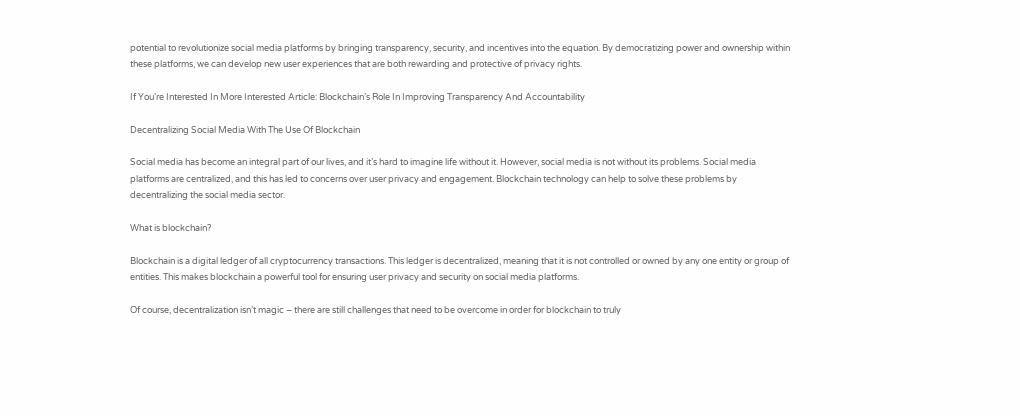potential to revolutionize social media platforms by bringing transparency, security, and incentives into the equation. By democratizing power and ownership within these platforms, we can develop new user experiences that are both rewarding and protective of privacy rights.

If You’re Interested In More Interested Article: Blockchain’s Role In Improving Transparency And Accountability

Decentralizing Social Media With The Use Of Blockchain

Social media has become an integral part of our lives, and it’s hard to imagine life without it. However, social media is not without its problems. Social media platforms are centralized, and this has led to concerns over user privacy and engagement. Blockchain technology can help to solve these problems by decentralizing the social media sector.

What is blockchain?

Blockchain is a digital ledger of all cryptocurrency transactions. This ledger is decentralized, meaning that it is not controlled or owned by any one entity or group of entities. This makes blockchain a powerful tool for ensuring user privacy and security on social media platforms.

Of course, decentralization isn’t magic – there are still challenges that need to be overcome in order for blockchain to truly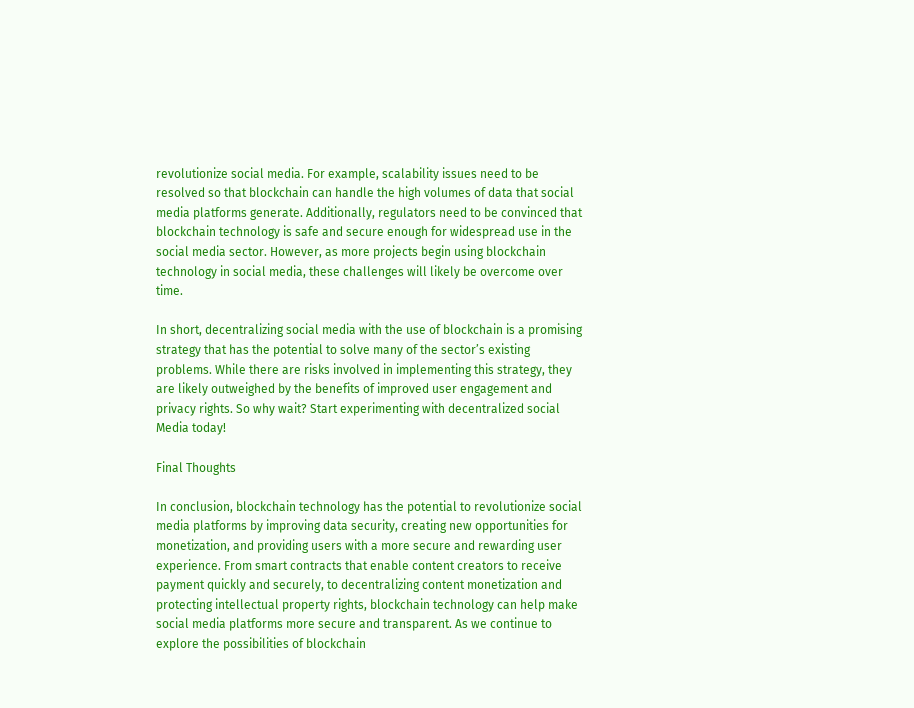revolutionize social media. For example, scalability issues need to be resolved so that blockchain can handle the high volumes of data that social media platforms generate. Additionally, regulators need to be convinced that blockchain technology is safe and secure enough for widespread use in the social media sector. However, as more projects begin using blockchain technology in social media, these challenges will likely be overcome over time.

In short, decentralizing social media with the use of blockchain is a promising strategy that has the potential to solve many of the sector’s existing problems. While there are risks involved in implementing this strategy, they are likely outweighed by the benefits of improved user engagement and privacy rights. So why wait? Start experimenting with decentralized social Media today!

Final Thoughts

In conclusion, blockchain technology has the potential to revolutionize social media platforms by improving data security, creating new opportunities for monetization, and providing users with a more secure and rewarding user experience. From smart contracts that enable content creators to receive payment quickly and securely, to decentralizing content monetization and protecting intellectual property rights, blockchain technology can help make social media platforms more secure and transparent. As we continue to explore the possibilities of blockchain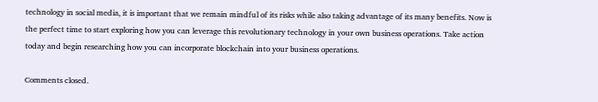technology in social media, it is important that we remain mindful of its risks while also taking advantage of its many benefits. Now is the perfect time to start exploring how you can leverage this revolutionary technology in your own business operations. Take action today and begin researching how you can incorporate blockchain into your business operations.

Comments closed.